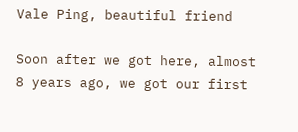Vale Ping, beautiful friend

Soon after we got here, almost 8 years ago, we got our first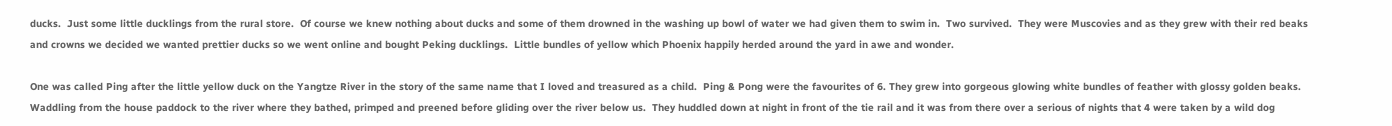ducks.  Just some little ducklings from the rural store.  Of course we knew nothing about ducks and some of them drowned in the washing up bowl of water we had given them to swim in.  Two survived.  They were Muscovies and as they grew with their red beaks and crowns we decided we wanted prettier ducks so we went online and bought Peking ducklings.  Little bundles of yellow which Phoenix happily herded around the yard in awe and wonder.

One was called Ping after the little yellow duck on the Yangtze River in the story of the same name that I loved and treasured as a child.  Ping & Pong were the favourites of 6. They grew into gorgeous glowing white bundles of feather with glossy golden beaks.  Waddling from the house paddock to the river where they bathed, primped and preened before gliding over the river below us.  They huddled down at night in front of the tie rail and it was from there over a serious of nights that 4 were taken by a wild dog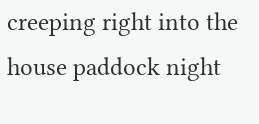creeping right into the house paddock night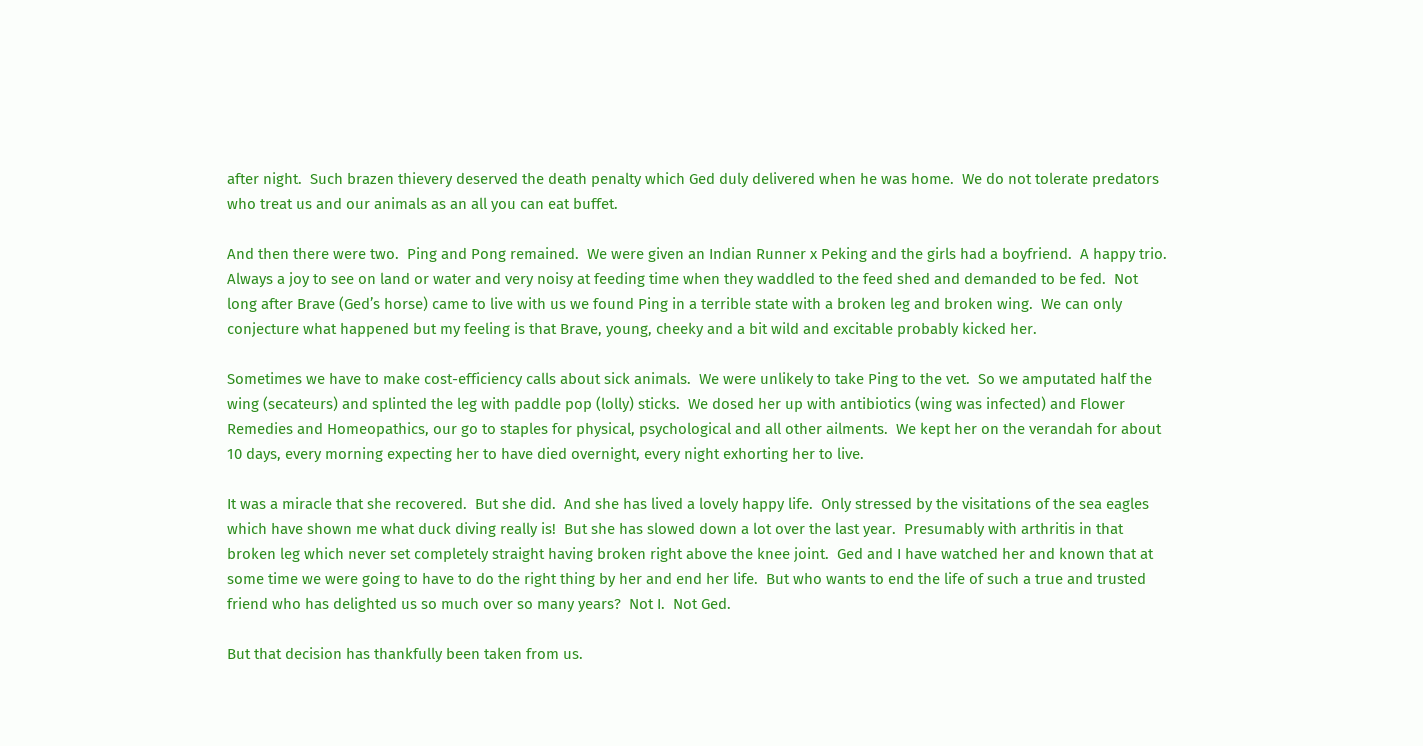after night.  Such brazen thievery deserved the death penalty which Ged duly delivered when he was home.  We do not tolerate predators who treat us and our animals as an all you can eat buffet.

And then there were two.  Ping and Pong remained.  We were given an Indian Runner x Peking and the girls had a boyfriend.  A happy trio.  Always a joy to see on land or water and very noisy at feeding time when they waddled to the feed shed and demanded to be fed.  Not long after Brave (Ged’s horse) came to live with us we found Ping in a terrible state with a broken leg and broken wing.  We can only conjecture what happened but my feeling is that Brave, young, cheeky and a bit wild and excitable probably kicked her.

Sometimes we have to make cost-efficiency calls about sick animals.  We were unlikely to take Ping to the vet.  So we amputated half the wing (secateurs) and splinted the leg with paddle pop (lolly) sticks.  We dosed her up with antibiotics (wing was infected) and Flower Remedies and Homeopathics, our go to staples for physical, psychological and all other ailments.  We kept her on the verandah for about 10 days, every morning expecting her to have died overnight, every night exhorting her to live.

It was a miracle that she recovered.  But she did.  And she has lived a lovely happy life.  Only stressed by the visitations of the sea eagles which have shown me what duck diving really is!  But she has slowed down a lot over the last year.  Presumably with arthritis in that broken leg which never set completely straight having broken right above the knee joint.  Ged and I have watched her and known that at some time we were going to have to do the right thing by her and end her life.  But who wants to end the life of such a true and trusted friend who has delighted us so much over so many years?  Not I.  Not Ged.

But that decision has thankfully been taken from us.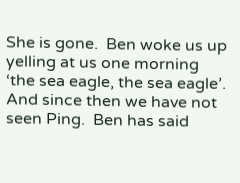She is gone.  Ben woke us up yelling at us one morning ‘the sea eagle, the sea eagle’.  And since then we have not seen Ping.  Ben has said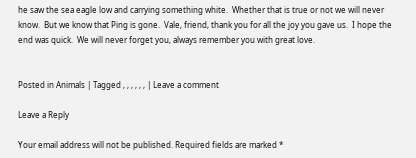he saw the sea eagle low and carrying something white.  Whether that is true or not we will never know.  But we know that Ping is gone.  Vale, friend, thank you for all the joy you gave us.  I hope the end was quick.  We will never forget you, always remember you with great love.


Posted in Animals | Tagged , , , , , , | Leave a comment

Leave a Reply

Your email address will not be published. Required fields are marked *